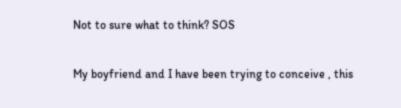Not to sure what to think? SOS

My boyfriend and I have been trying to conceive , this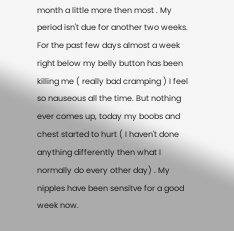month a little more then most . My period isn't due for another two weeks. For the past few days almost a week right below my belly button has been killing me ( really bad cramping ) I feel so nauseous all the time. But nothing ever comes up, today my boobs and chest started to hurt ( I haven't done anything differently then what I normally do every other day) . My nipples have been sensitve for a good week now.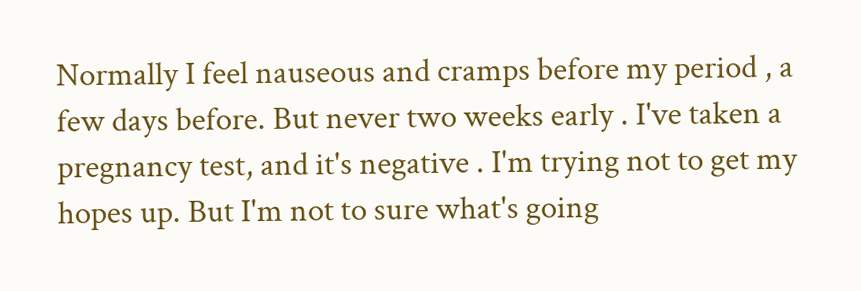Normally I feel nauseous and cramps before my period , a few days before. But never two weeks early . I've taken a pregnancy test, and it's negative . I'm trying not to get my hopes up. But I'm not to sure what's going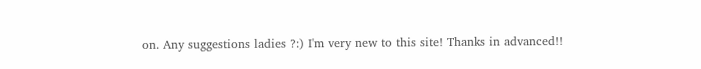on. Any suggestions ladies ?:) I'm very new to this site! Thanks in advanced!!